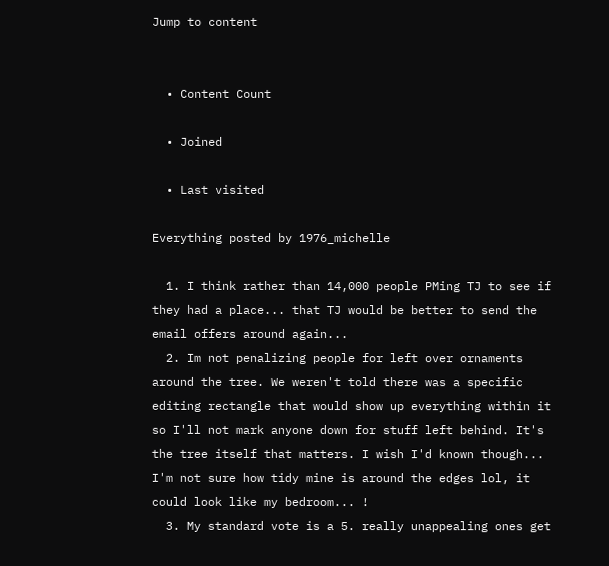Jump to content


  • Content Count

  • Joined

  • Last visited

Everything posted by 1976_michelle

  1. I think rather than 14,000 people PMing TJ to see if they had a place... that TJ would be better to send the email offers around again...
  2. Im not penalizing people for left over ornaments around the tree. We weren't told there was a specific editing rectangle that would show up everything within it so I'll not mark anyone down for stuff left behind. It's the tree itself that matters. I wish I'd known though... I'm not sure how tidy mine is around the edges lol, it could look like my bedroom... !
  3. My standard vote is a 5. really unappealing ones get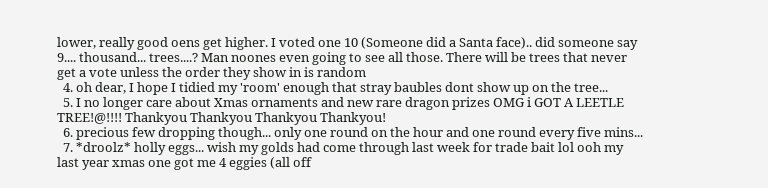lower, really good oens get higher. I voted one 10 (Someone did a Santa face).. did someone say 9.... thousand... trees....? Man noones even going to see all those. There will be trees that never get a vote unless the order they show in is random
  4. oh dear, I hope I tidied my 'room' enough that stray baubles dont show up on the tree...
  5. I no longer care about Xmas ornaments and new rare dragon prizes OMG i GOT A LEETLE TREE!@!!!! Thankyou Thankyou Thankyou Thankyou!
  6. precious few dropping though... only one round on the hour and one round every five mins...
  7. *droolz* holly eggs... wish my golds had come through last week for trade bait lol ooh my last year xmas one got me 4 eggies (all off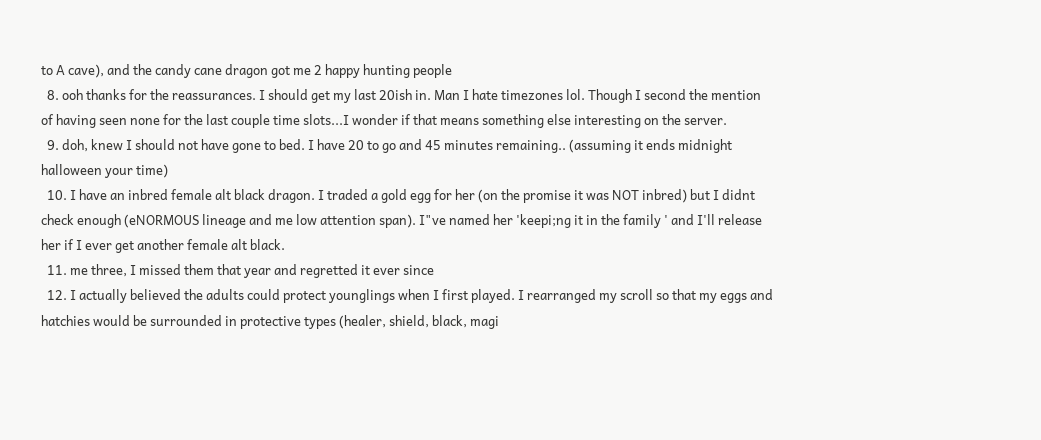to A cave), and the candy cane dragon got me 2 happy hunting people
  8. ooh thanks for the reassurances. I should get my last 20ish in. Man I hate timezones lol. Though I second the mention of having seen none for the last couple time slots...I wonder if that means something else interesting on the server.
  9. doh, knew I should not have gone to bed. I have 20 to go and 45 minutes remaining.. (assuming it ends midnight halloween your time)
  10. I have an inbred female alt black dragon. I traded a gold egg for her (on the promise it was NOT inbred) but I didnt check enough (eNORMOUS lineage and me low attention span). I"ve named her 'keepi;ng it in the family ' and I'll release her if I ever get another female alt black.
  11. me three, I missed them that year and regretted it ever since
  12. I actually believed the adults could protect younglings when I first played. I rearranged my scroll so that my eggs and hatchies would be surrounded in protective types (healer, shield, black, magi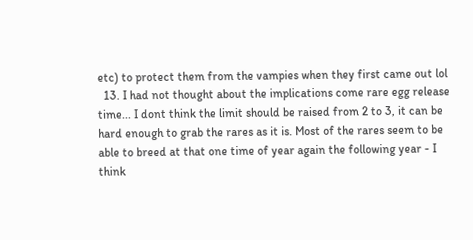etc) to protect them from the vampies when they first came out lol
  13. I had not thought about the implications come rare egg release time... I dont think the limit should be raised from 2 to 3, it can be hard enough to grab the rares as it is. Most of the rares seem to be able to breed at that one time of year again the following year - I think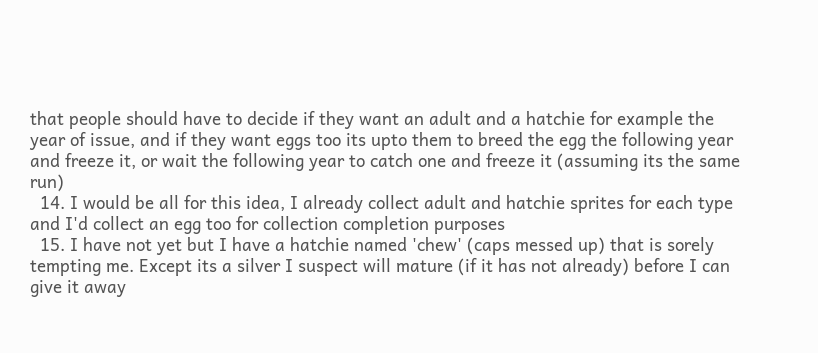that people should have to decide if they want an adult and a hatchie for example the year of issue, and if they want eggs too its upto them to breed the egg the following year and freeze it, or wait the following year to catch one and freeze it (assuming its the same run)
  14. I would be all for this idea, I already collect adult and hatchie sprites for each type and I'd collect an egg too for collection completion purposes
  15. I have not yet but I have a hatchie named 'chew' (caps messed up) that is sorely tempting me. Except its a silver I suspect will mature (if it has not already) before I can give it away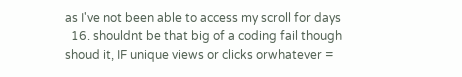as I've not been able to access my scroll for days
  16. shouldnt be that big of a coding fail though shoud it, IF unique views or clicks orwhatever =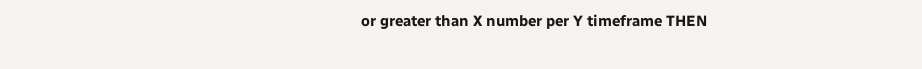or greater than X number per Y timeframe THEN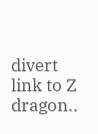divert link to Z dragon..